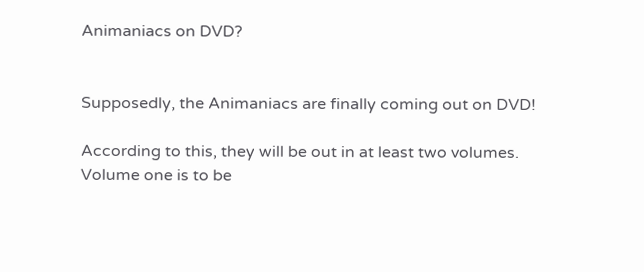Animaniacs on DVD?


Supposedly, the Animaniacs are finally coming out on DVD!

According to this, they will be out in at least two volumes. Volume one is to be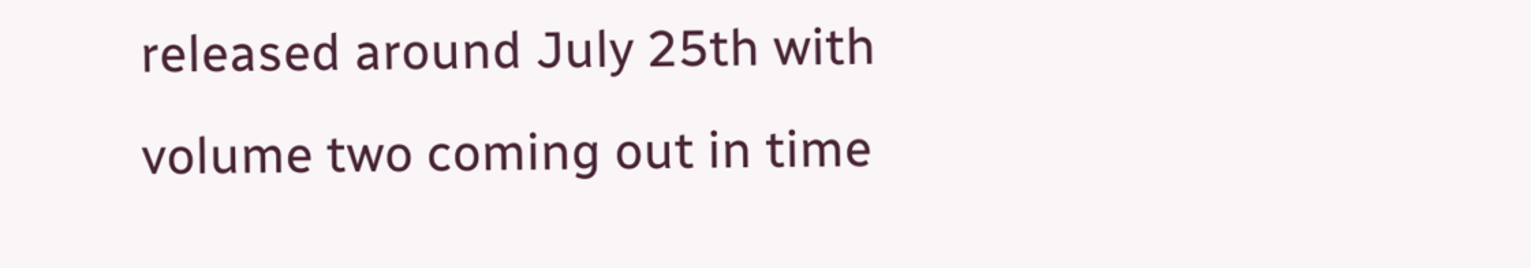released around July 25th with volume two coming out in time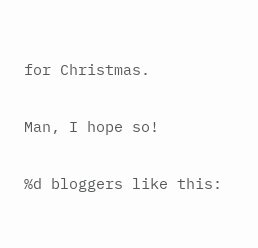for Christmas.

Man, I hope so!

%d bloggers like this: